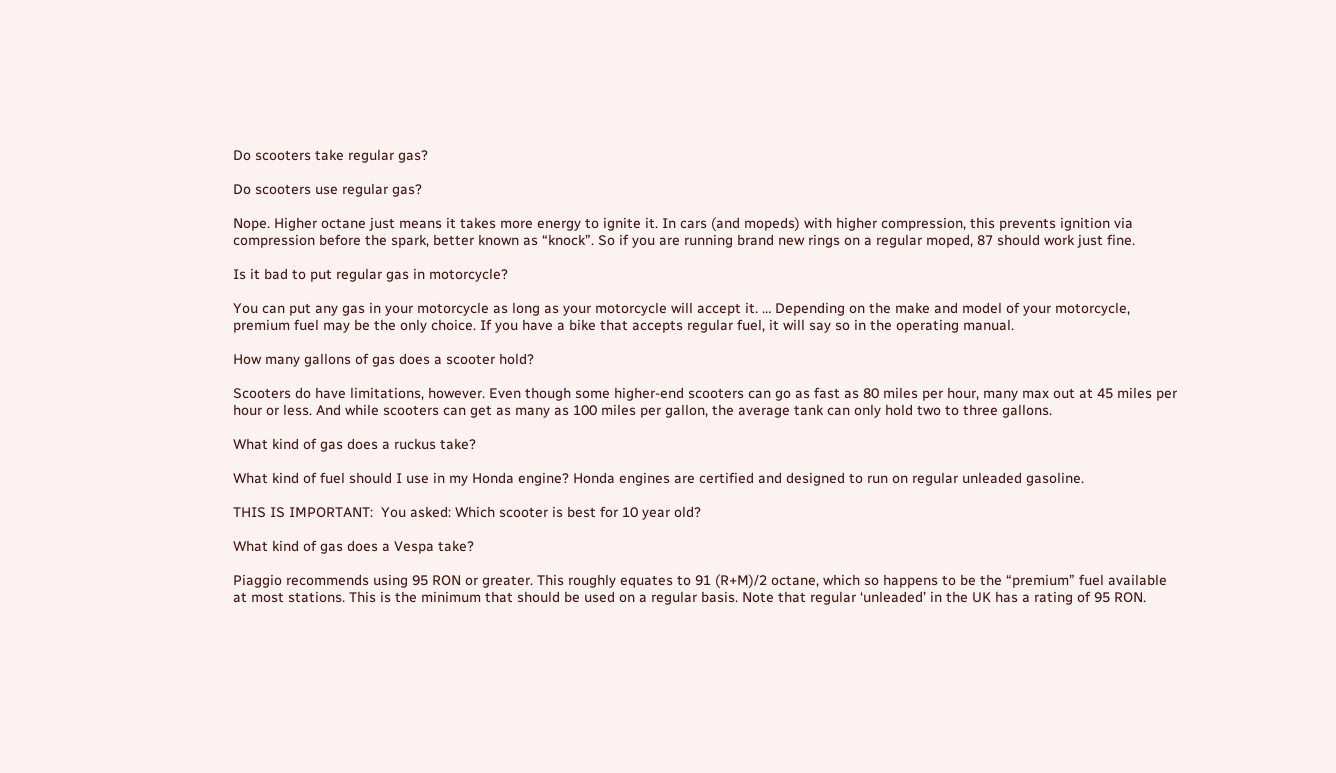Do scooters take regular gas?

Do scooters use regular gas?

Nope. Higher octane just means it takes more energy to ignite it. In cars (and mopeds) with higher compression, this prevents ignition via compression before the spark, better known as “knock”. So if you are running brand new rings on a regular moped, 87 should work just fine.

Is it bad to put regular gas in motorcycle?

You can put any gas in your motorcycle as long as your motorcycle will accept it. … Depending on the make and model of your motorcycle, premium fuel may be the only choice. If you have a bike that accepts regular fuel, it will say so in the operating manual.

How many gallons of gas does a scooter hold?

Scooters do have limitations, however. Even though some higher-end scooters can go as fast as 80 miles per hour, many max out at 45 miles per hour or less. And while scooters can get as many as 100 miles per gallon, the average tank can only hold two to three gallons.

What kind of gas does a ruckus take?

What kind of fuel should I use in my Honda engine? Honda engines are certified and designed to run on regular unleaded gasoline.

THIS IS IMPORTANT:  You asked: Which scooter is best for 10 year old?

What kind of gas does a Vespa take?

Piaggio recommends using 95 RON or greater. This roughly equates to 91 (R+M)/2 octane, which so happens to be the “premium” fuel available at most stations. This is the minimum that should be used on a regular basis. Note that regular ‘unleaded’ in the UK has a rating of 95 RON.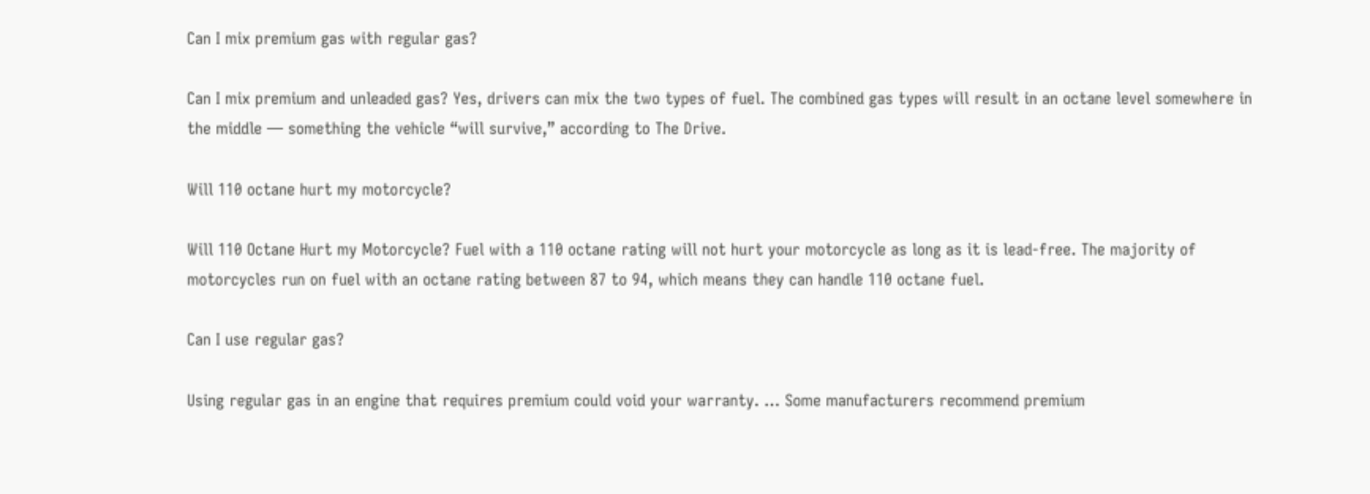Can I mix premium gas with regular gas?

Can I mix premium and unleaded gas? Yes, drivers can mix the two types of fuel. The combined gas types will result in an octane level somewhere in the middle — something the vehicle “will survive,” according to The Drive.

Will 110 octane hurt my motorcycle?

Will 110 Octane Hurt my Motorcycle? Fuel with a 110 octane rating will not hurt your motorcycle as long as it is lead-free. The majority of motorcycles run on fuel with an octane rating between 87 to 94, which means they can handle 110 octane fuel.

Can I use regular gas?

Using regular gas in an engine that requires premium could void your warranty. … Some manufacturers recommend premium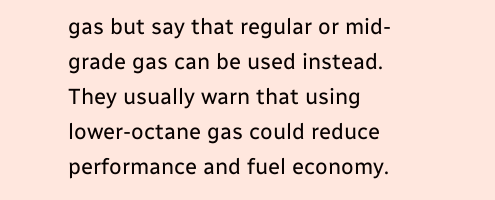gas but say that regular or mid-grade gas can be used instead. They usually warn that using lower-octane gas could reduce performance and fuel economy.